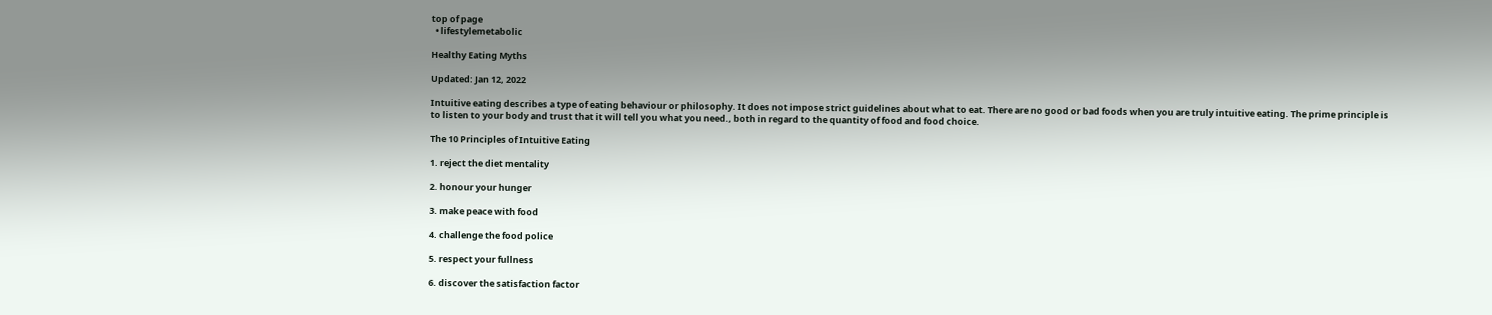top of page
  • lifestylemetabolic

Healthy Eating Myths

Updated: Jan 12, 2022

Intuitive eating describes a type of eating behaviour or philosophy. It does not impose strict guidelines about what to eat. There are no good or bad foods when you are truly intuitive eating. The prime principle is to listen to your body and trust that it will tell you what you need., both in regard to the quantity of food and food choice.

The 10 Principles of Intuitive Eating

1. reject the diet mentality

2. honour your hunger

3. make peace with food

4. challenge the food police

5. respect your fullness

6. discover the satisfaction factor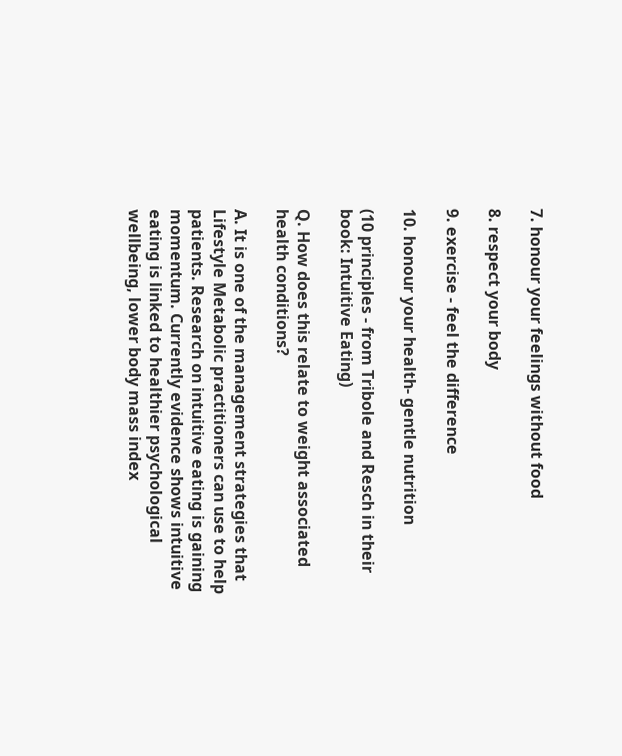7. honour your feelings without food

8. respect your body

9. exercise - feel the difference

10. honour your health- gentle nutrition

(10 principles - from Tribole and Resch in their book: Intuitive Eating)

Q. How does this relate to weight associated health conditions?

A. It is one of the management strategies that Lifestyle Metabolic practitioners can use to help patients. Research on intuitive eating is gaining momentum. Currently evidence shows intuitive eating is linked to healthier psychological wellbeing, lower body mass index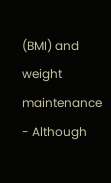(BMI) and weight maintenance - Although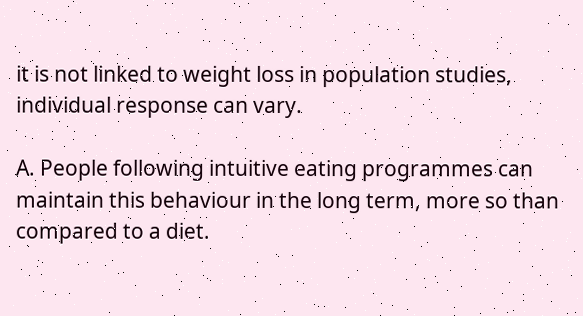it is not linked to weight loss in population studies, individual response can vary.

A. People following intuitive eating programmes can maintain this behaviour in the long term, more so than compared to a diet.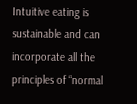Intuitive eating is sustainable and can incorporate all the principles of “normal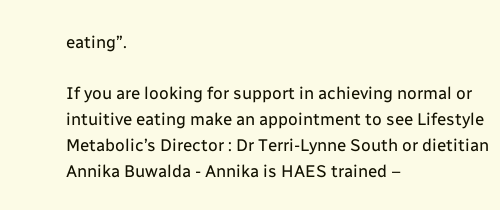eating”.

If you are looking for support in achieving normal or intuitive eating make an appointment to see Lifestyle Metabolic’s Director : Dr Terri-Lynne South or dietitian Annika Buwalda - Annika is HAES trained –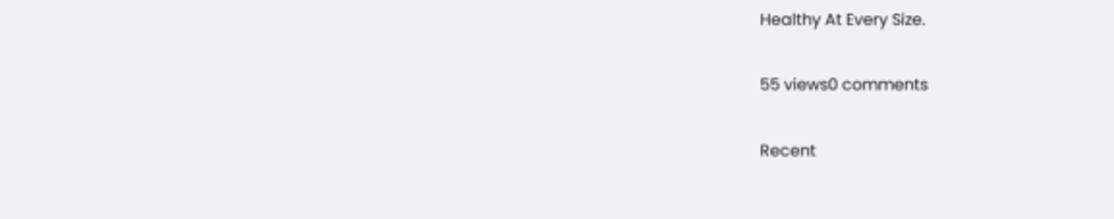Healthy At Every Size.

55 views0 comments

Recent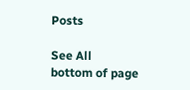Posts

See All
bottom of page